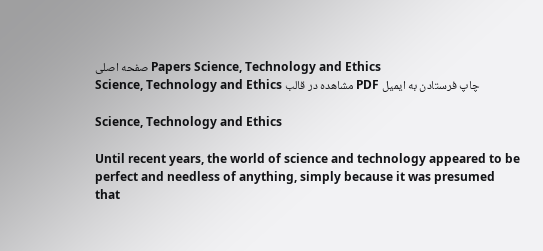صفحه اصلی Papers Science, Technology and Ethics
Science, Technology and Ethics مشاهده در قالب PDF چاپ فرستادن به ایمیل

Science, Technology and Ethics

Until recent years, the world of science and technology appeared to be perfect and needless of anything, simply because it was presumed that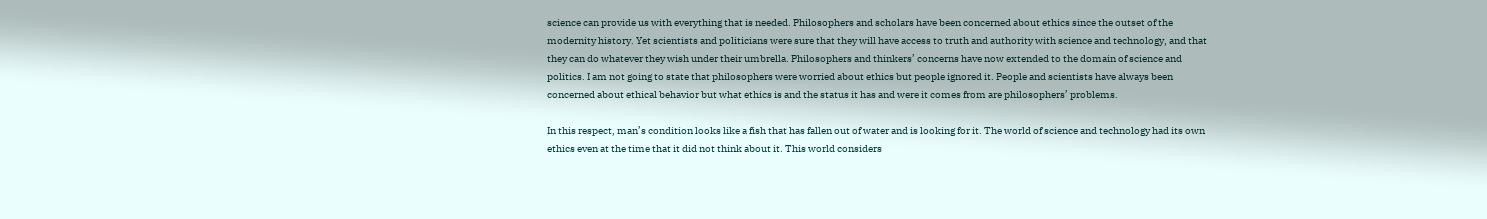science can provide us with everything that is needed. Philosophers and scholars have been concerned about ethics since the outset of the modernity history. Yet scientists and politicians were sure that they will have access to truth and authority with science and technology, and that they can do whatever they wish under their umbrella. Philosophers and thinkers’ concerns have now extended to the domain of science and politics. I am not going to state that philosophers were worried about ethics but people ignored it. People and scientists have always been concerned about ethical behavior but what ethics is and the status it has and were it comes from are philosophers’ problems.

In this respect, man’s condition looks like a fish that has fallen out of water and is looking for it. The world of science and technology had its own ethics even at the time that it did not think about it. This world considers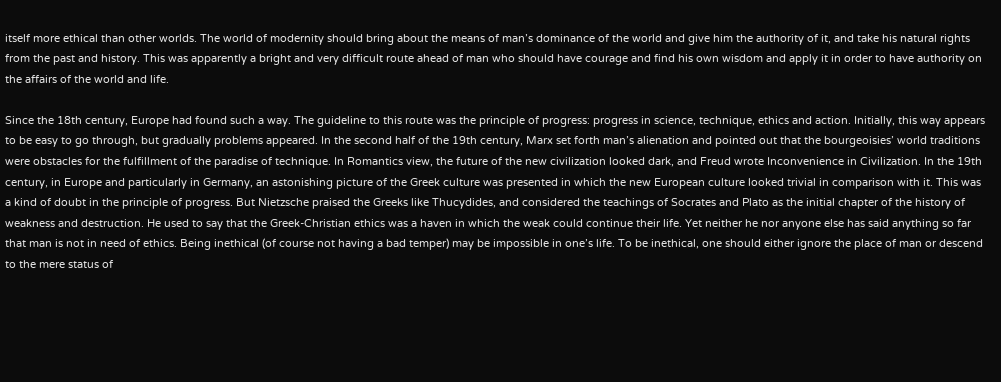itself more ethical than other worlds. The world of modernity should bring about the means of man’s dominance of the world and give him the authority of it, and take his natural rights from the past and history. This was apparently a bright and very difficult route ahead of man who should have courage and find his own wisdom and apply it in order to have authority on the affairs of the world and life.

Since the 18th century, Europe had found such a way. The guideline to this route was the principle of progress: progress in science, technique, ethics and action. Initially, this way appears to be easy to go through, but gradually problems appeared. In the second half of the 19th century, Marx set forth man’s alienation and pointed out that the bourgeoisies’ world traditions were obstacles for the fulfillment of the paradise of technique. In Romantics view, the future of the new civilization looked dark, and Freud wrote Inconvenience in Civilization. In the 19th century, in Europe and particularly in Germany, an astonishing picture of the Greek culture was presented in which the new European culture looked trivial in comparison with it. This was a kind of doubt in the principle of progress. But Nietzsche praised the Greeks like Thucydides, and considered the teachings of Socrates and Plato as the initial chapter of the history of weakness and destruction. He used to say that the Greek-Christian ethics was a haven in which the weak could continue their life. Yet neither he nor anyone else has said anything so far that man is not in need of ethics. Being inethical (of course not having a bad temper) may be impossible in one’s life. To be inethical, one should either ignore the place of man or descend to the mere status of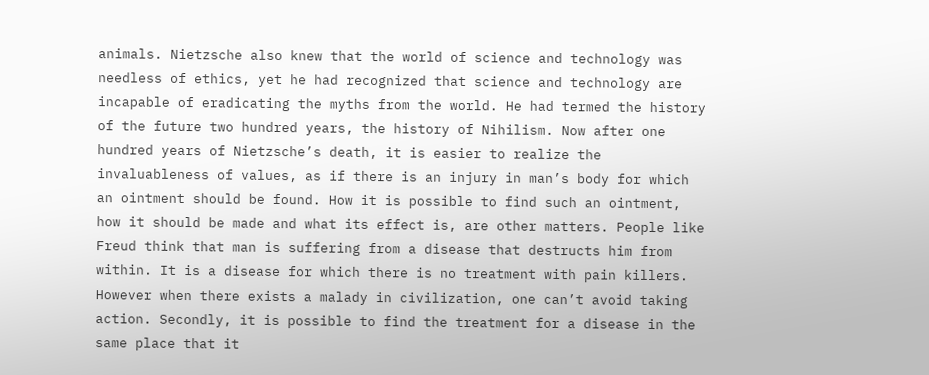animals. Nietzsche also knew that the world of science and technology was needless of ethics, yet he had recognized that science and technology are incapable of eradicating the myths from the world. He had termed the history of the future two hundred years, the history of Nihilism. Now after one hundred years of Nietzsche’s death, it is easier to realize the invaluableness of values, as if there is an injury in man’s body for which an ointment should be found. How it is possible to find such an ointment, how it should be made and what its effect is, are other matters. People like Freud think that man is suffering from a disease that destructs him from within. It is a disease for which there is no treatment with pain killers. However when there exists a malady in civilization, one can’t avoid taking action. Secondly, it is possible to find the treatment for a disease in the same place that it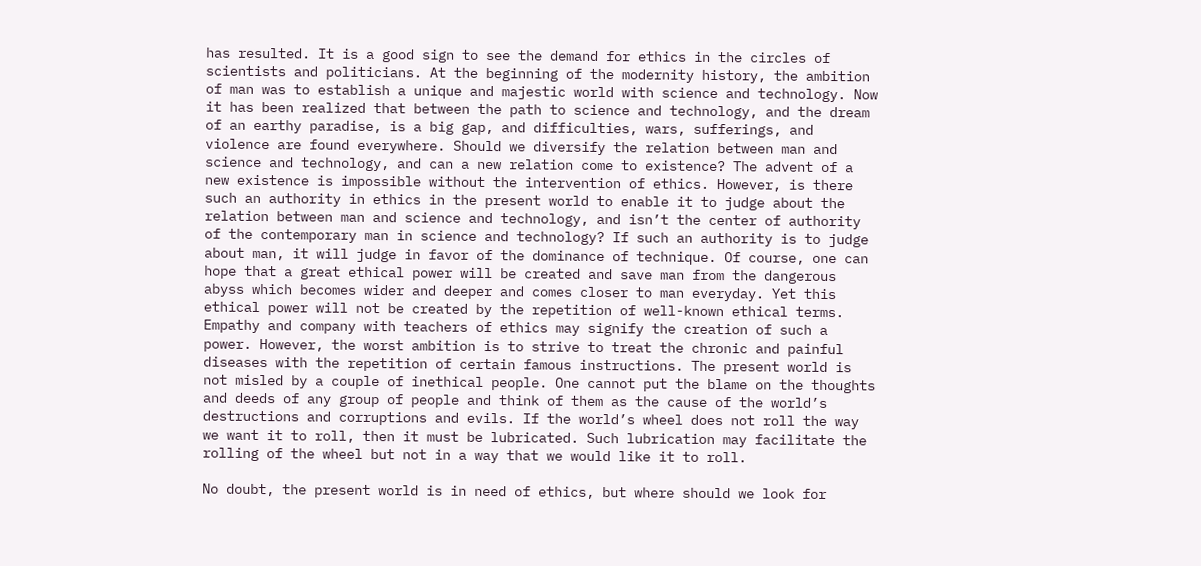has resulted. It is a good sign to see the demand for ethics in the circles of scientists and politicians. At the beginning of the modernity history, the ambition of man was to establish a unique and majestic world with science and technology. Now it has been realized that between the path to science and technology, and the dream of an earthy paradise, is a big gap, and difficulties, wars, sufferings, and violence are found everywhere. Should we diversify the relation between man and science and technology, and can a new relation come to existence? The advent of a new existence is impossible without the intervention of ethics. However, is there such an authority in ethics in the present world to enable it to judge about the relation between man and science and technology, and isn’t the center of authority of the contemporary man in science and technology? If such an authority is to judge about man, it will judge in favor of the dominance of technique. Of course, one can hope that a great ethical power will be created and save man from the dangerous abyss which becomes wider and deeper and comes closer to man everyday. Yet this ethical power will not be created by the repetition of well-known ethical terms. Empathy and company with teachers of ethics may signify the creation of such a power. However, the worst ambition is to strive to treat the chronic and painful diseases with the repetition of certain famous instructions. The present world is not misled by a couple of inethical people. One cannot put the blame on the thoughts and deeds of any group of people and think of them as the cause of the world’s destructions and corruptions and evils. If the world’s wheel does not roll the way we want it to roll, then it must be lubricated. Such lubrication may facilitate the rolling of the wheel but not in a way that we would like it to roll.

No doubt, the present world is in need of ethics, but where should we look for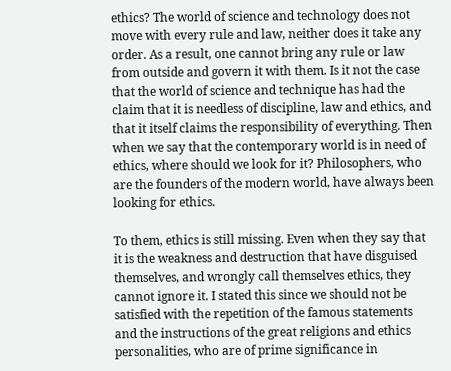ethics? The world of science and technology does not move with every rule and law, neither does it take any order. As a result, one cannot bring any rule or law from outside and govern it with them. Is it not the case that the world of science and technique has had the claim that it is needless of discipline, law and ethics, and that it itself claims the responsibility of everything. Then when we say that the contemporary world is in need of ethics, where should we look for it? Philosophers, who are the founders of the modern world, have always been looking for ethics.

To them, ethics is still missing. Even when they say that it is the weakness and destruction that have disguised themselves, and wrongly call themselves ethics, they cannot ignore it. I stated this since we should not be satisfied with the repetition of the famous statements and the instructions of the great religions and ethics personalities, who are of prime significance in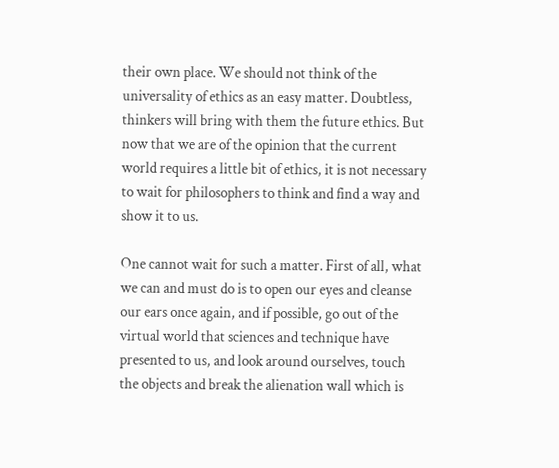their own place. We should not think of the universality of ethics as an easy matter. Doubtless, thinkers will bring with them the future ethics. But now that we are of the opinion that the current world requires a little bit of ethics, it is not necessary to wait for philosophers to think and find a way and show it to us.

One cannot wait for such a matter. First of all, what we can and must do is to open our eyes and cleanse our ears once again, and if possible, go out of the virtual world that sciences and technique have presented to us, and look around ourselves, touch the objects and break the alienation wall which is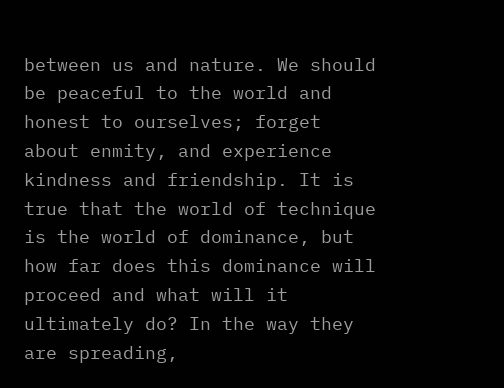between us and nature. We should be peaceful to the world and honest to ourselves; forget about enmity, and experience kindness and friendship. It is true that the world of technique is the world of dominance, but how far does this dominance will proceed and what will it ultimately do? In the way they are spreading,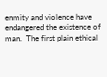enmity and violence have endangered the existence of man.  The first plain ethical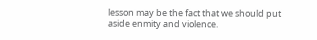lesson may be the fact that we should put aside enmity and violence.